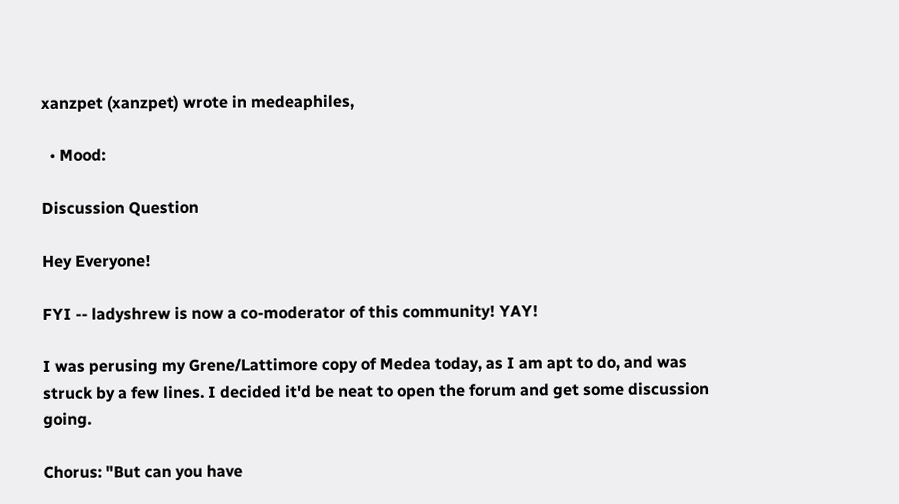xanzpet (xanzpet) wrote in medeaphiles,

  • Mood:

Discussion Question

Hey Everyone!

FYI -- ladyshrew is now a co-moderator of this community! YAY!

I was perusing my Grene/Lattimore copy of Medea today, as I am apt to do, and was struck by a few lines. I decided it'd be neat to open the forum and get some discussion going.

Chorus: "But can you have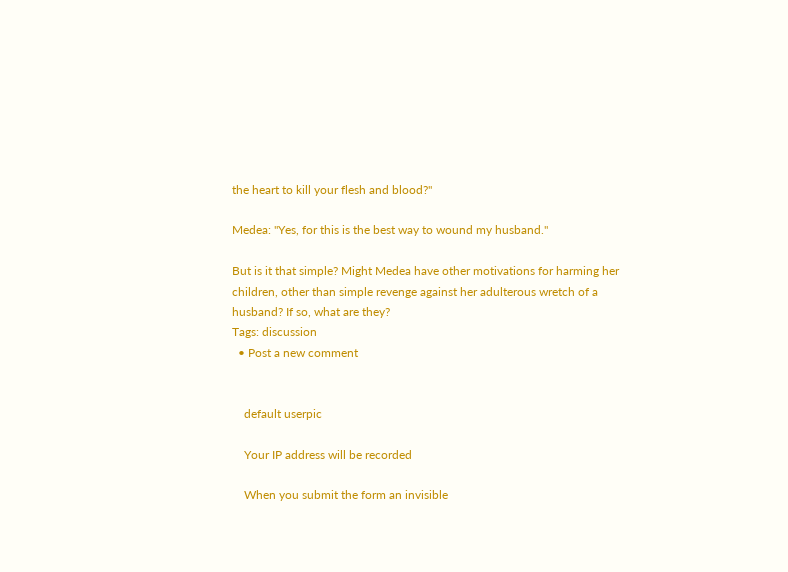the heart to kill your flesh and blood?"

Medea: "Yes, for this is the best way to wound my husband."

But is it that simple? Might Medea have other motivations for harming her children, other than simple revenge against her adulterous wretch of a husband? If so, what are they?
Tags: discussion
  • Post a new comment


    default userpic

    Your IP address will be recorded

    When you submit the form an invisible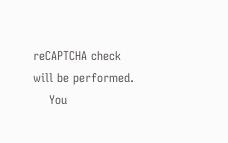reCAPTCHA check will be performed.
    You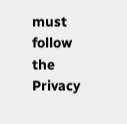must follow the Privacy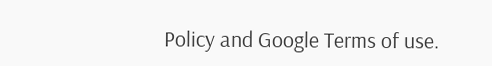Policy and Google Terms of use.